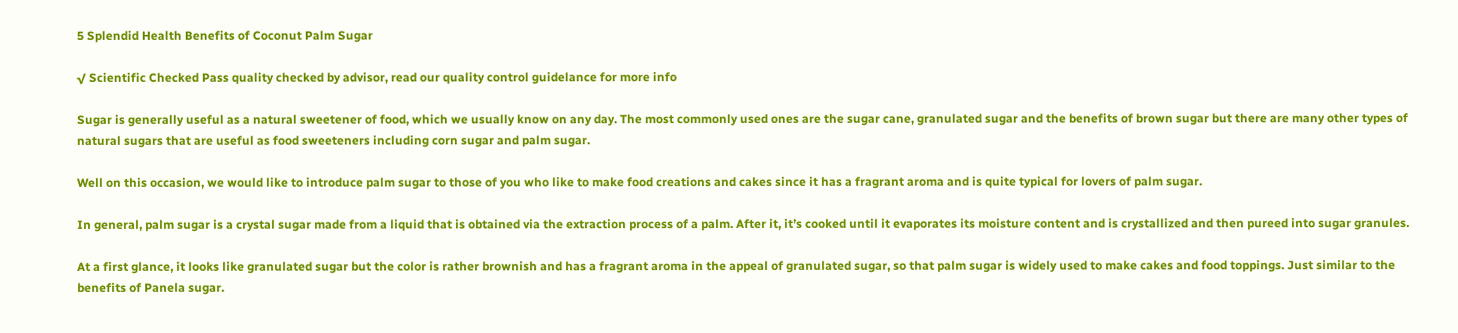5 Splendid Health Benefits of Coconut Palm Sugar

√ Scientific Checked Pass quality checked by advisor, read our quality control guidelance for more info

Sugar is generally useful as a natural sweetener of food, which we usually know on any day. The most commonly used ones are the sugar cane, granulated sugar and the benefits of brown sugar but there are many other types of natural sugars that are useful as food sweeteners including corn sugar and palm sugar.

Well on this occasion, we would like to introduce palm sugar to those of you who like to make food creations and cakes since it has a fragrant aroma and is quite typical for lovers of palm sugar.

In general, palm sugar is a crystal sugar made from a liquid that is obtained via the extraction process of a palm. After it, it’s cooked until it evaporates its moisture content and is crystallized and then pureed into sugar granules.

At a first glance, it looks like granulated sugar but the color is rather brownish and has a fragrant aroma in the appeal of granulated sugar, so that palm sugar is widely used to make cakes and food toppings. Just similar to the benefits of Panela sugar.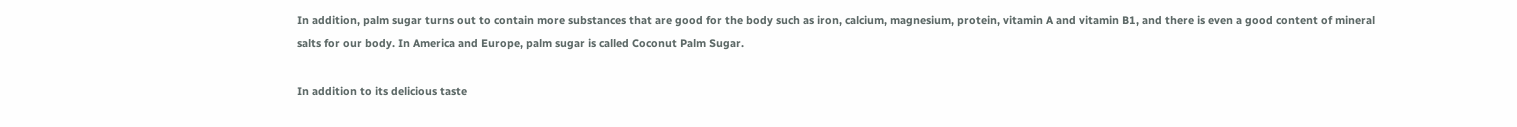In addition, palm sugar turns out to contain more substances that are good for the body such as iron, calcium, magnesium, protein, vitamin A and vitamin B1, and there is even a good content of mineral salts for our body. In America and Europe, palm sugar is called Coconut Palm Sugar.

In addition to its delicious taste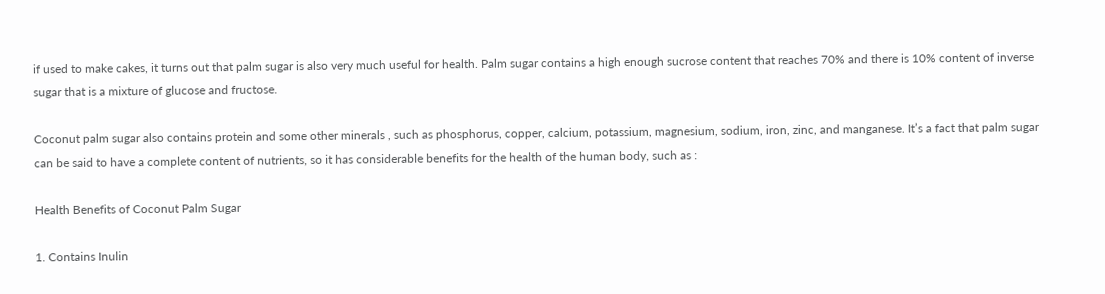if used to make cakes, it turns out that palm sugar is also very much useful for health. Palm sugar contains a high enough sucrose content that reaches 70% and there is 10% content of inverse sugar that is a mixture of glucose and fructose.

Coconut palm sugar also contains protein and some other minerals , such as phosphorus, copper, calcium, potassium, magnesium, sodium, iron, zinc, and manganese. It’s a fact that palm sugar can be said to have a complete content of nutrients, so it has considerable benefits for the health of the human body, such as :

Health Benefits of Coconut Palm Sugar

1. Contains Inulin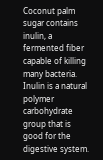Coconut palm sugar contains inulin, a fermented fiber capable of killing many bacteria. Inulin is a natural polymer carbohydrate group that is good for the digestive system.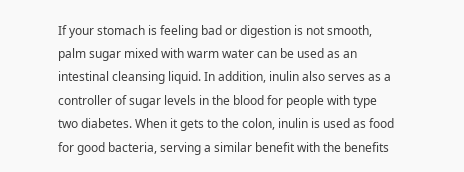If your stomach is feeling bad or digestion is not smooth, palm sugar mixed with warm water can be used as an intestinal cleansing liquid. In addition, inulin also serves as a controller of sugar levels in the blood for people with type two diabetes. When it gets to the colon, inulin is used as food for good bacteria, serving a similar benefit with the benefits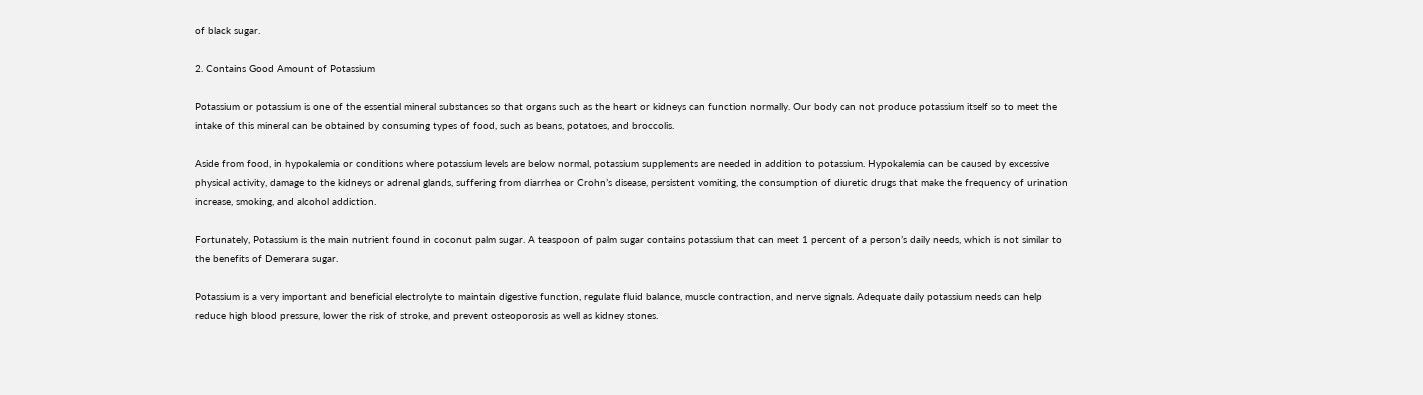of black sugar.

2. Contains Good Amount of Potassium

Potassium or potassium is one of the essential mineral substances so that organs such as the heart or kidneys can function normally. Our body can not produce potassium itself so to meet the intake of this mineral can be obtained by consuming types of food, such as beans, potatoes, and broccolis.

Aside from food, in hypokalemia or conditions where potassium levels are below normal, potassium supplements are needed in addition to potassium. Hypokalemia can be caused by excessive physical activity, damage to the kidneys or adrenal glands, suffering from diarrhea or Crohn’s disease, persistent vomiting, the consumption of diuretic drugs that make the frequency of urination increase, smoking, and alcohol addiction.

Fortunately, Potassium is the main nutrient found in coconut palm sugar. A teaspoon of palm sugar contains potassium that can meet 1 percent of a person’s daily needs, which is not similar to the benefits of Demerara sugar.

Potassium is a very important and beneficial electrolyte to maintain digestive function, regulate fluid balance, muscle contraction, and nerve signals. Adequate daily potassium needs can help reduce high blood pressure, lower the risk of stroke, and prevent osteoporosis as well as kidney stones.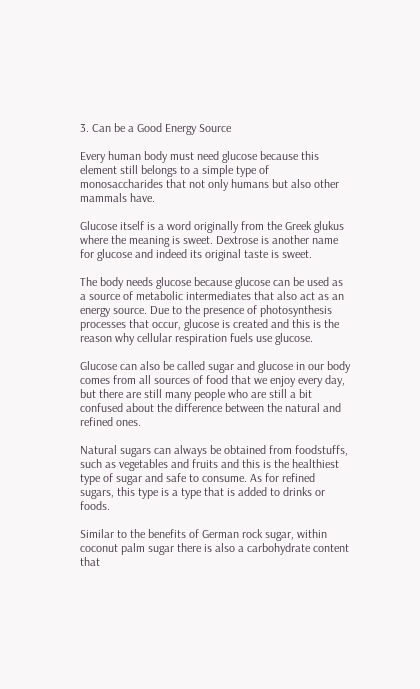3. Can be a Good Energy Source

Every human body must need glucose because this element still belongs to a simple type of monosaccharides that not only humans but also other mammals have.

Glucose itself is a word originally from the Greek glukus where the meaning is sweet. Dextrose is another name for glucose and indeed its original taste is sweet.

The body needs glucose because glucose can be used as a source of metabolic intermediates that also act as an energy source. Due to the presence of photosynthesis processes that occur, glucose is created and this is the reason why cellular respiration fuels use glucose.

Glucose can also be called sugar and glucose in our body comes from all sources of food that we enjoy every day, but there are still many people who are still a bit confused about the difference between the natural and refined ones.

Natural sugars can always be obtained from foodstuffs, such as vegetables and fruits and this is the healthiest type of sugar and safe to consume. As for refined sugars, this type is a type that is added to drinks or foods.

Similar to the benefits of German rock sugar, within coconut palm sugar there is also a carbohydrate content that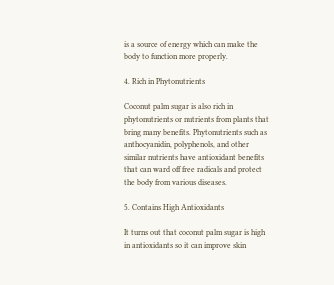is a source of energy which can make the body to function more properly.

4. Rich in Phytonutrients

Coconut palm sugar is also rich in phytonutrients or nutrients from plants that bring many benefits. Phytonutrients such as anthocyanidin, polyphenols, and other similar nutrients have antioxidant benefits that can ward off free radicals and protect the body from various diseases.

5. Contains High Antioxidants

It turns out that coconut palm sugar is high in antioxidants so it can improve skin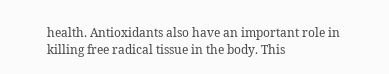health. Antioxidants also have an important role in killing free radical tissue in the body. This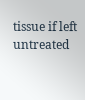tissue if left untreated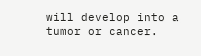will develop into a tumor or cancer.